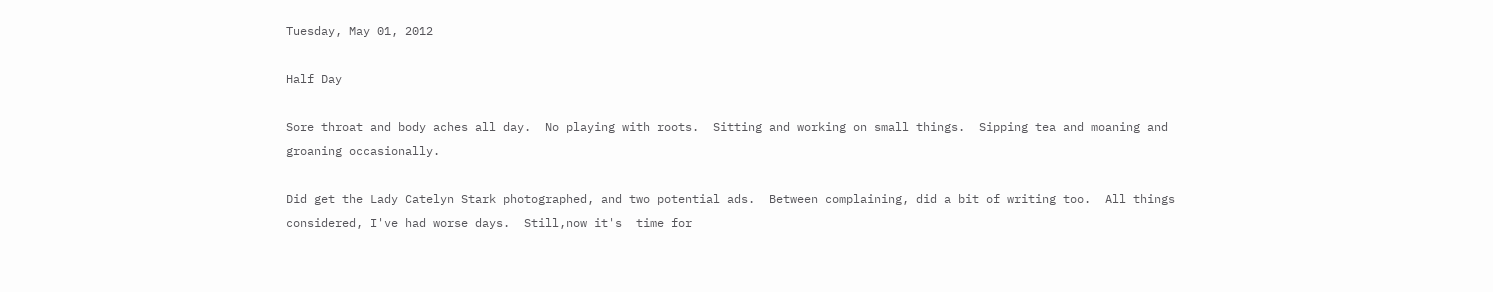Tuesday, May 01, 2012

Half Day

Sore throat and body aches all day.  No playing with roots.  Sitting and working on small things.  Sipping tea and moaning and groaning occasionally.

Did get the Lady Catelyn Stark photographed, and two potential ads.  Between complaining, did a bit of writing too.  All things considered, I've had worse days.  Still,now it's  time for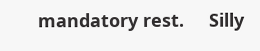mandatory rest.     Silly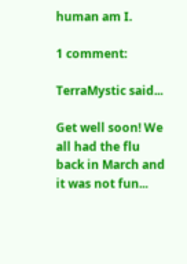human am I.

1 comment:

TerraMystic said...

Get well soon! We all had the flu back in March and it was not fun...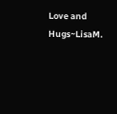Love and Hugs~LisaM.